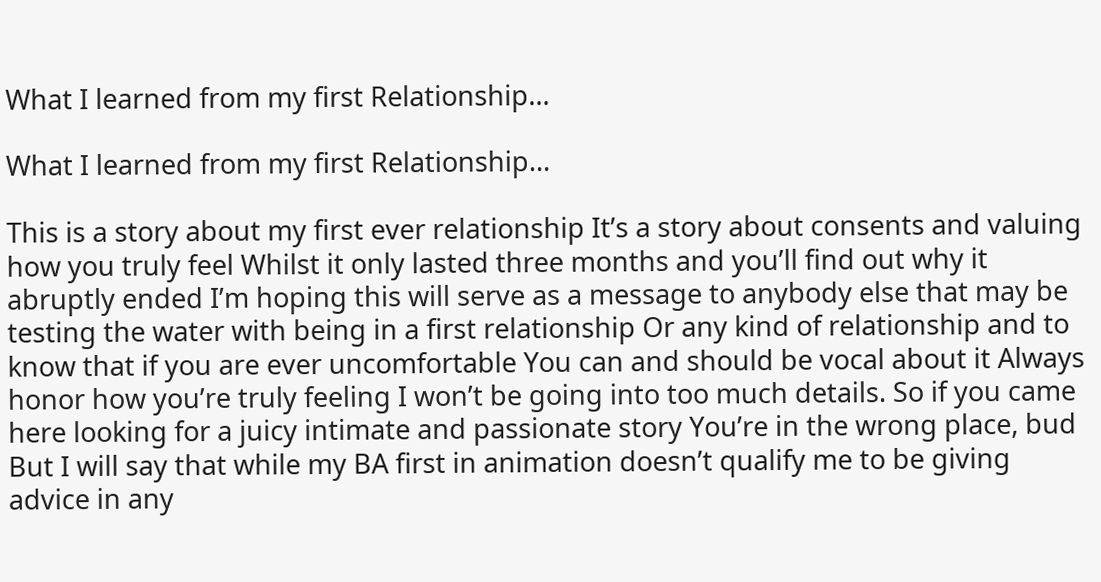What I learned from my first Relationship…

What I learned from my first Relationship…

This is a story about my first ever relationship It’s a story about consents and valuing how you truly feel Whilst it only lasted three months and you’ll find out why it abruptly ended I’m hoping this will serve as a message to anybody else that may be testing the water with being in a first relationship Or any kind of relationship and to know that if you are ever uncomfortable You can and should be vocal about it Always honor how you’re truly feeling I won’t be going into too much details. So if you came here looking for a juicy intimate and passionate story You’re in the wrong place, bud But I will say that while my BA first in animation doesn’t qualify me to be giving advice in any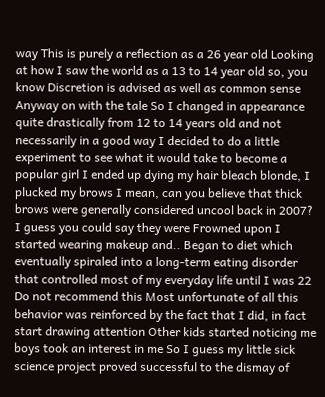way This is purely a reflection as a 26 year old Looking at how I saw the world as a 13 to 14 year old so, you know Discretion is advised as well as common sense Anyway on with the tale So I changed in appearance quite drastically from 12 to 14 years old and not necessarily in a good way I decided to do a little experiment to see what it would take to become a popular girl I ended up dying my hair bleach blonde, I plucked my brows I mean, can you believe that thick brows were generally considered uncool back in 2007? I guess you could say they were Frowned upon I started wearing makeup and.. Began to diet which eventually spiraled into a long-term eating disorder that controlled most of my everyday life until I was 22 Do not recommend this Most unfortunate of all this behavior was reinforced by the fact that I did, in fact start drawing attention Other kids started noticing me boys took an interest in me So I guess my little sick science project proved successful to the dismay of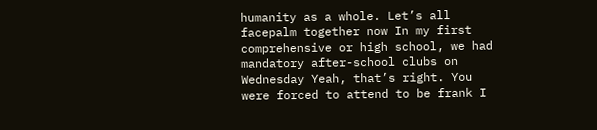humanity as a whole. Let’s all facepalm together now In my first comprehensive or high school, we had mandatory after-school clubs on Wednesday Yeah, that’s right. You were forced to attend to be frank I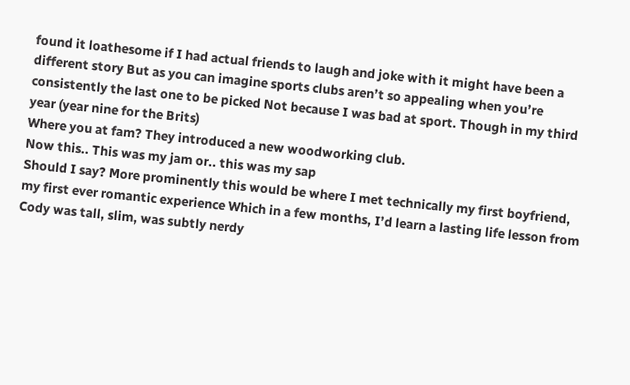found it loathesome if I had actual friends to laugh and joke with it might have been a different story But as you can imagine sports clubs aren’t so appealing when you’re consistently the last one to be picked Not because I was bad at sport. Though in my third year (year nine for the Brits)
Where you at fam? They introduced a new woodworking club.
Now this.. This was my jam or.. this was my sap
Should I say? More prominently this would be where I met technically my first boyfriend, my first ever romantic experience Which in a few months, I’d learn a lasting life lesson from Cody was tall, slim, was subtly nerdy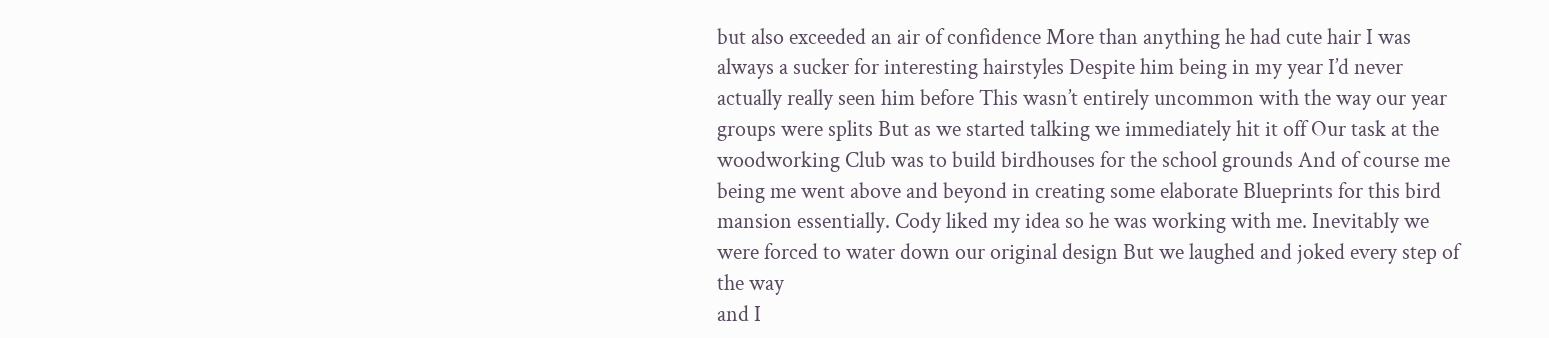but also exceeded an air of confidence More than anything he had cute hair I was always a sucker for interesting hairstyles Despite him being in my year I’d never actually really seen him before This wasn’t entirely uncommon with the way our year groups were splits But as we started talking we immediately hit it off Our task at the woodworking Club was to build birdhouses for the school grounds And of course me being me went above and beyond in creating some elaborate Blueprints for this bird mansion essentially. Cody liked my idea so he was working with me. Inevitably we were forced to water down our original design But we laughed and joked every step of the way
and I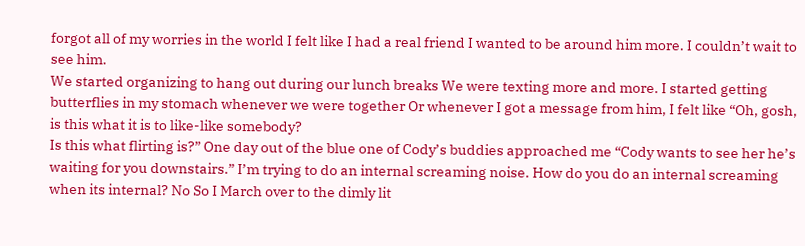forgot all of my worries in the world I felt like I had a real friend I wanted to be around him more. I couldn’t wait to see him.
We started organizing to hang out during our lunch breaks We were texting more and more. I started getting butterflies in my stomach whenever we were together Or whenever I got a message from him, I felt like “Oh, gosh, is this what it is to like-like somebody?
Is this what flirting is?” One day out of the blue one of Cody’s buddies approached me “Cody wants to see her he’s waiting for you downstairs.” I’m trying to do an internal screaming noise. How do you do an internal screaming when its internal? No So I March over to the dimly lit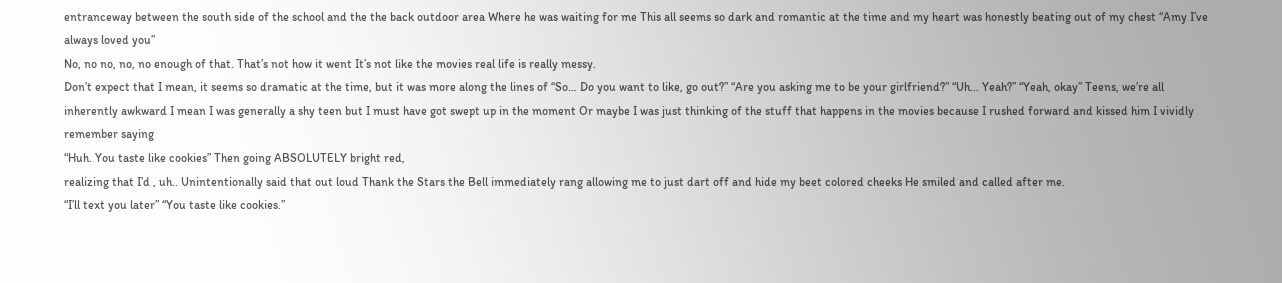entranceway between the south side of the school and the the back outdoor area Where he was waiting for me This all seems so dark and romantic at the time and my heart was honestly beating out of my chest “Amy I’ve always loved you”
No, no no, no, no enough of that. That’s not how it went It’s not like the movies real life is really messy.
Don’t expect that I mean, it seems so dramatic at the time, but it was more along the lines of “So… Do you want to like, go out?” “Are you asking me to be your girlfriend?” “Uh… Yeah?” “Yeah, okay” Teens, we’re all inherently awkward I mean I was generally a shy teen but I must have got swept up in the moment Or maybe I was just thinking of the stuff that happens in the movies because I rushed forward and kissed him I vividly remember saying
“Huh. You taste like cookies” Then going ABSOLUTELY bright red,
realizing that I’d , uh.. Unintentionally said that out loud Thank the Stars the Bell immediately rang allowing me to just dart off and hide my beet colored cheeks He smiled and called after me.
“I’ll text you later” “You taste like cookies.”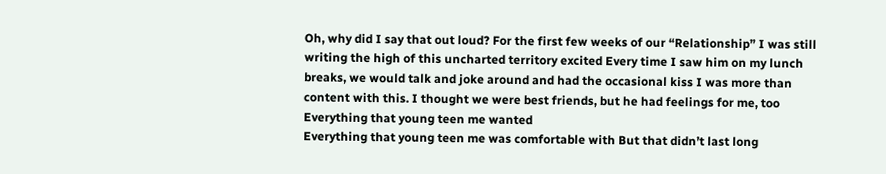Oh, why did I say that out loud? For the first few weeks of our “Relationship” I was still writing the high of this uncharted territory excited Every time I saw him on my lunch breaks, we would talk and joke around and had the occasional kiss I was more than content with this. I thought we were best friends, but he had feelings for me, too Everything that young teen me wanted
Everything that young teen me was comfortable with But that didn’t last long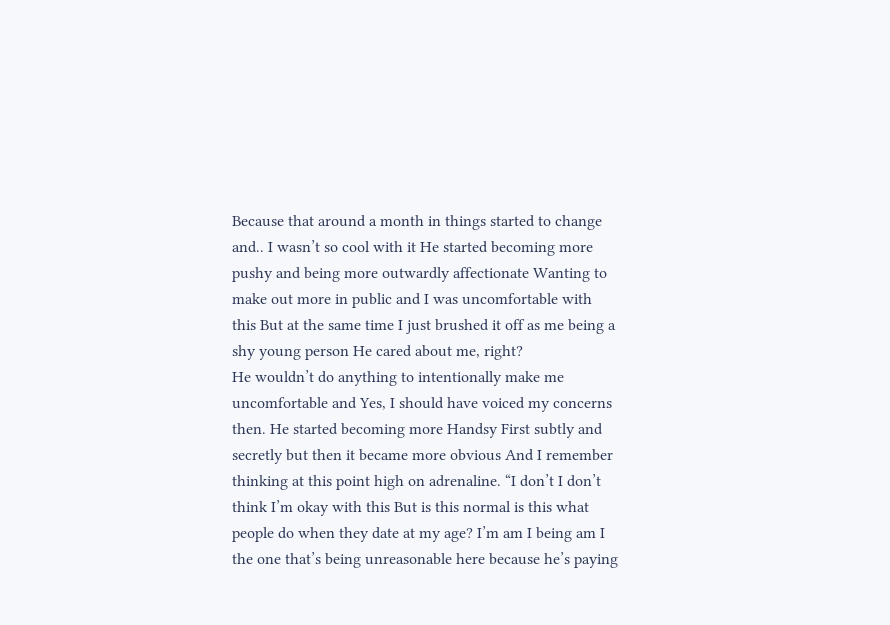Because that around a month in things started to change and.. I wasn’t so cool with it He started becoming more pushy and being more outwardly affectionate Wanting to make out more in public and I was uncomfortable with this But at the same time I just brushed it off as me being a shy young person He cared about me, right?
He wouldn’t do anything to intentionally make me uncomfortable and Yes, I should have voiced my concerns then. He started becoming more Handsy First subtly and secretly but then it became more obvious And I remember thinking at this point high on adrenaline. “I don’t I don’t think I’m okay with this But is this normal is this what people do when they date at my age? I’m am I being am I the one that’s being unreasonable here because he’s paying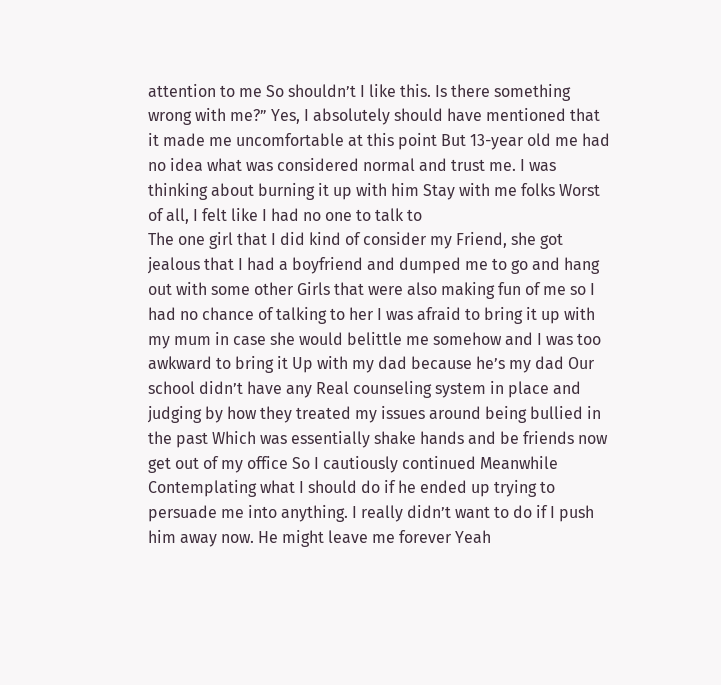attention to me So shouldn’t I like this. Is there something wrong with me?” Yes, I absolutely should have mentioned that it made me uncomfortable at this point But 13-year old me had no idea what was considered normal and trust me. I was thinking about burning it up with him Stay with me folks Worst of all, I felt like I had no one to talk to
The one girl that I did kind of consider my Friend, she got jealous that I had a boyfriend and dumped me to go and hang out with some other Girls that were also making fun of me so I had no chance of talking to her I was afraid to bring it up with my mum in case she would belittle me somehow and I was too awkward to bring it Up with my dad because he’s my dad Our school didn’t have any Real counseling system in place and judging by how they treated my issues around being bullied in the past Which was essentially shake hands and be friends now get out of my office So I cautiously continued Meanwhile Contemplating what I should do if he ended up trying to persuade me into anything. I really didn’t want to do if I push him away now. He might leave me forever Yeah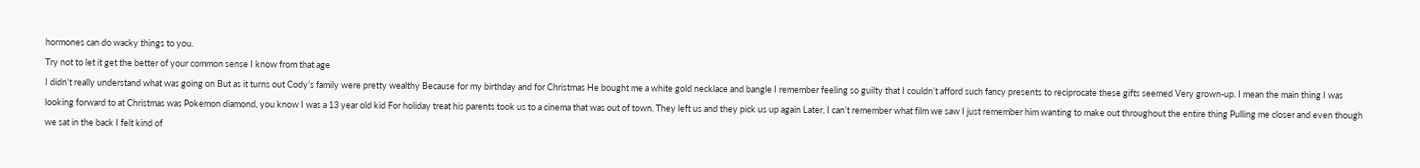hormones can do wacky things to you.
Try not to let it get the better of your common sense I know from that age
I didn’t really understand what was going on But as it turns out Cody’s family were pretty wealthy Because for my birthday and for Christmas He bought me a white gold necklace and bangle I remember feeling so guilty that I couldn’t afford such fancy presents to reciprocate these gifts seemed Very grown-up. I mean the main thing I was looking forward to at Christmas was Pokemon diamond, you know I was a 13 year old kid For holiday treat his parents took us to a cinema that was out of town. They left us and they pick us up again Later, I can’t remember what film we saw I just remember him wanting to make out throughout the entire thing Pulling me closer and even though we sat in the back I felt kind of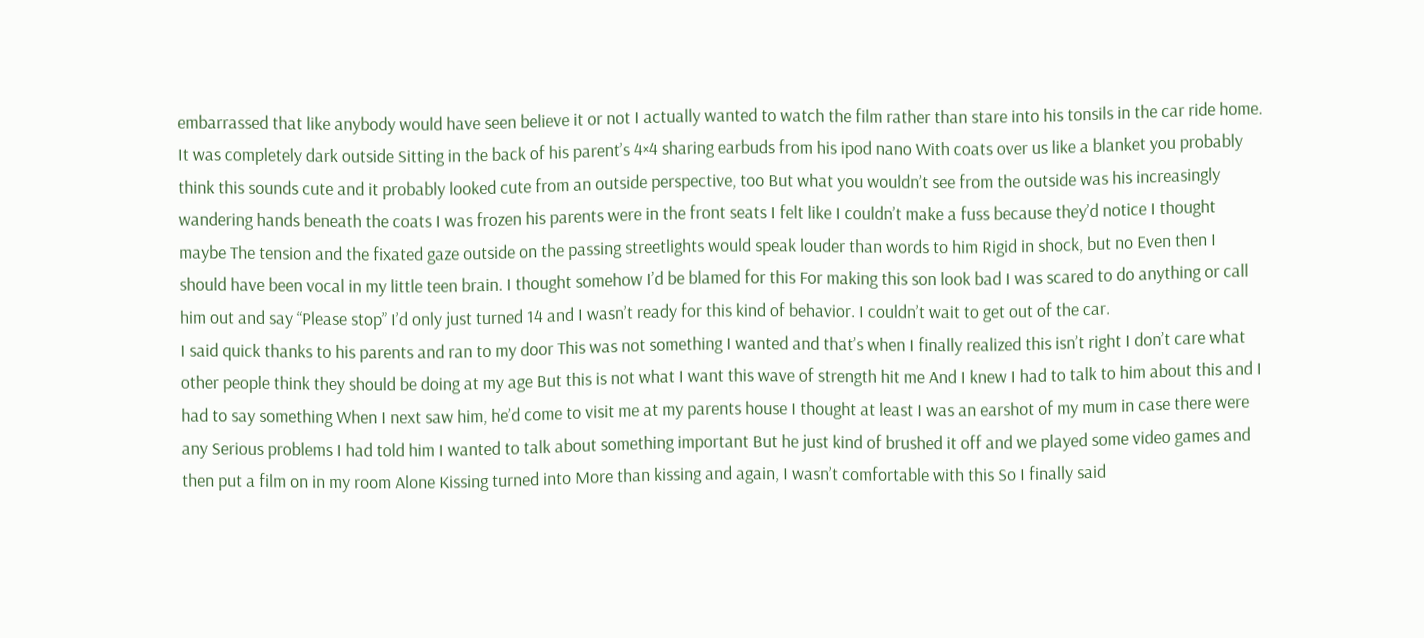embarrassed that like anybody would have seen believe it or not I actually wanted to watch the film rather than stare into his tonsils in the car ride home. It was completely dark outside Sitting in the back of his parent’s 4×4 sharing earbuds from his ipod nano With coats over us like a blanket you probably think this sounds cute and it probably looked cute from an outside perspective, too But what you wouldn’t see from the outside was his increasingly wandering hands beneath the coats I was frozen his parents were in the front seats I felt like I couldn’t make a fuss because they’d notice I thought maybe The tension and the fixated gaze outside on the passing streetlights would speak louder than words to him Rigid in shock, but no Even then I should have been vocal in my little teen brain. I thought somehow I’d be blamed for this For making this son look bad I was scared to do anything or call him out and say “Please stop” I’d only just turned 14 and I wasn’t ready for this kind of behavior. I couldn’t wait to get out of the car.
I said quick thanks to his parents and ran to my door This was not something I wanted and that’s when I finally realized this isn’t right I don’t care what other people think they should be doing at my age But this is not what I want this wave of strength hit me And I knew I had to talk to him about this and I had to say something When I next saw him, he’d come to visit me at my parents house I thought at least I was an earshot of my mum in case there were any Serious problems I had told him I wanted to talk about something important But he just kind of brushed it off and we played some video games and then put a film on in my room Alone Kissing turned into More than kissing and again, I wasn’t comfortable with this So I finally said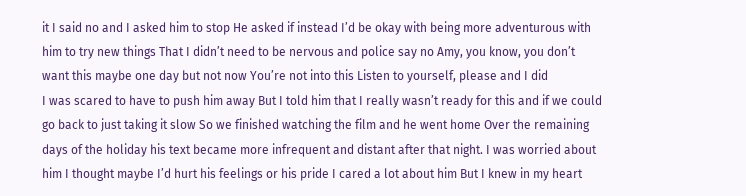it I said no and I asked him to stop He asked if instead I’d be okay with being more adventurous with him to try new things That I didn’t need to be nervous and police say no Amy, you know, you don’t want this maybe one day but not now You’re not into this Listen to yourself, please and I did
I was scared to have to push him away But I told him that I really wasn’t ready for this and if we could go back to just taking it slow So we finished watching the film and he went home Over the remaining days of the holiday his text became more infrequent and distant after that night. I was worried about him I thought maybe I’d hurt his feelings or his pride I cared a lot about him But I knew in my heart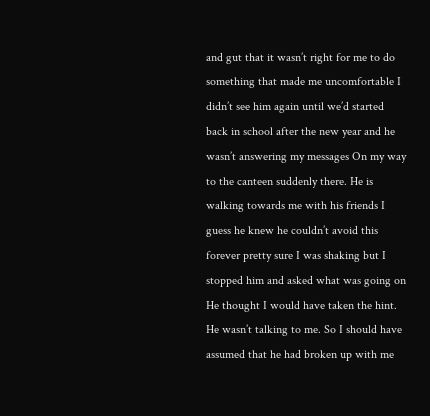and gut that it wasn’t right for me to do something that made me uncomfortable I didn’t see him again until we’d started back in school after the new year and he wasn’t answering my messages On my way to the canteen suddenly there. He is walking towards me with his friends I guess he knew he couldn’t avoid this forever pretty sure I was shaking but I stopped him and asked what was going on He thought I would have taken the hint.
He wasn’t talking to me. So I should have assumed that he had broken up with me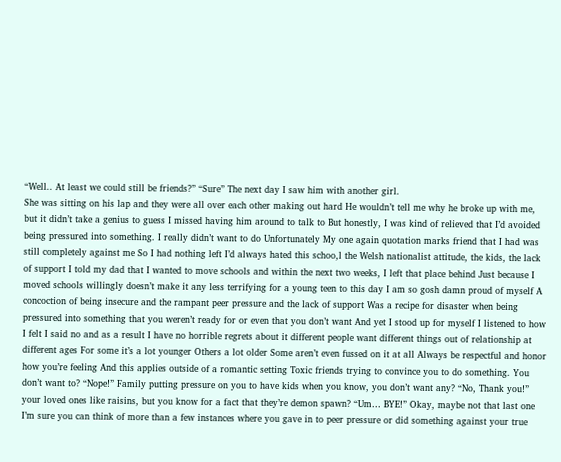“Well.. At least we could still be friends?” “Sure” The next day I saw him with another girl.
She was sitting on his lap and they were all over each other making out hard He wouldn’t tell me why he broke up with me, but it didn’t take a genius to guess I missed having him around to talk to But honestly, I was kind of relieved that I’d avoided being pressured into something. I really didn’t want to do Unfortunately My one again quotation marks friend that I had was still completely against me So I had nothing left I’d always hated this schoo,l the Welsh nationalist attitude, the kids, the lack of support I told my dad that I wanted to move schools and within the next two weeks, I left that place behind Just because I moved schools willingly doesn’t make it any less terrifying for a young teen to this day I am so gosh damn proud of myself A concoction of being insecure and the rampant peer pressure and the lack of support Was a recipe for disaster when being pressured into something that you weren’t ready for or even that you don’t want And yet I stood up for myself I listened to how I felt I said no and as a result I have no horrible regrets about it different people want different things out of relationship at different ages For some it’s a lot younger Others a lot older Some aren’t even fussed on it at all Always be respectful and honor how you’re feeling And this applies outside of a romantic setting Toxic friends trying to convince you to do something. You don’t want to? “Nope!” Family putting pressure on you to have kids when you know, you don’t want any? “No, Thank you!” your loved ones like raisins, but you know for a fact that they’re demon spawn? “Um… BYE!” Okay, maybe not that last one I’m sure you can think of more than a few instances where you gave in to peer pressure or did something against your true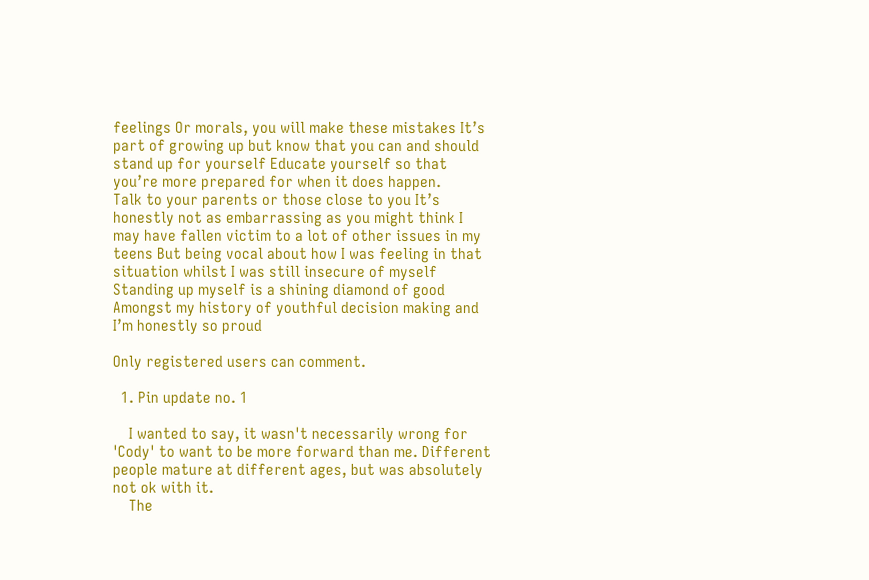feelings Or morals, you will make these mistakes It’s part of growing up but know that you can and should stand up for yourself Educate yourself so that you’re more prepared for when it does happen.
Talk to your parents or those close to you It’s honestly not as embarrassing as you might think I may have fallen victim to a lot of other issues in my teens But being vocal about how I was feeling in that situation whilst I was still insecure of myself Standing up myself is a shining diamond of good Amongst my history of youthful decision making and I’m honestly so proud

Only registered users can comment.

  1. Pin update no. 1

    I wanted to say, it wasn't necessarily wrong for 'Cody' to want to be more forward than me. Different people mature at different ages, but was absolutely not ok with it.
    The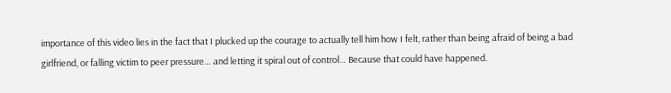importance of this video lies in the fact that I plucked up the courage to actually tell him how I felt, rather than being afraid of being a bad girlfriend, or falling victim to peer pressure… and letting it spiral out of control… Because that could have happened.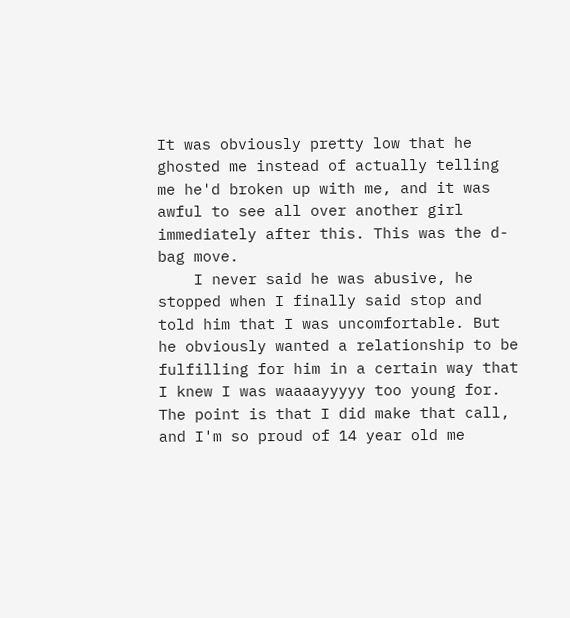It was obviously pretty low that he ghosted me instead of actually telling me he'd broken up with me, and it was awful to see all over another girl immediately after this. This was the d-bag move.
    I never said he was abusive, he stopped when I finally said stop and told him that I was uncomfortable. But he obviously wanted a relationship to be fulfilling for him in a certain way that I knew I was waaaayyyyy too young for. The point is that I did make that call, and I'm so proud of 14 year old me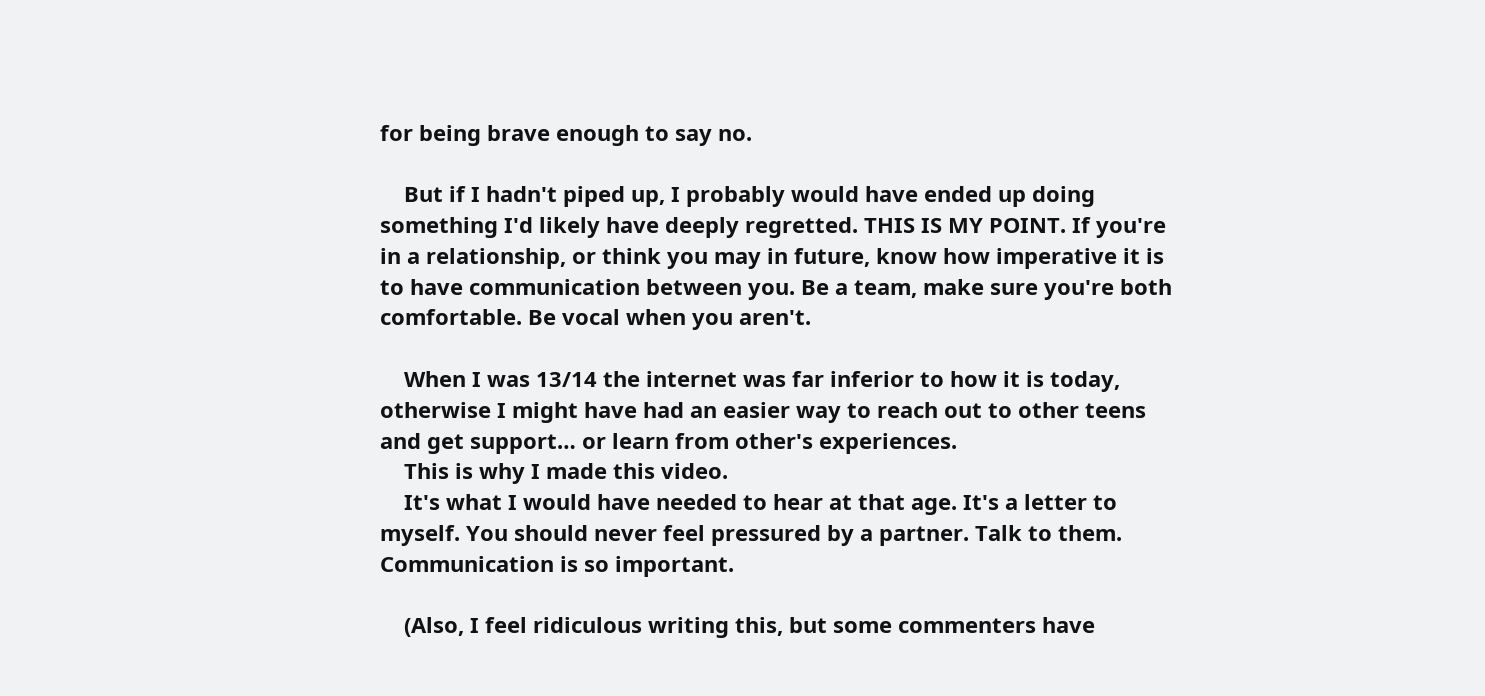for being brave enough to say no.

    But if I hadn't piped up, I probably would have ended up doing something I'd likely have deeply regretted. THIS IS MY POINT. If you're in a relationship, or think you may in future, know how imperative it is to have communication between you. Be a team, make sure you're both comfortable. Be vocal when you aren't.

    When I was 13/14 the internet was far inferior to how it is today, otherwise I might have had an easier way to reach out to other teens and get support… or learn from other's experiences.
    This is why I made this video.
    It's what I would have needed to hear at that age. It's a letter to myself. You should never feel pressured by a partner. Talk to them. Communication is so important.

    (Also, I feel ridiculous writing this, but some commenters have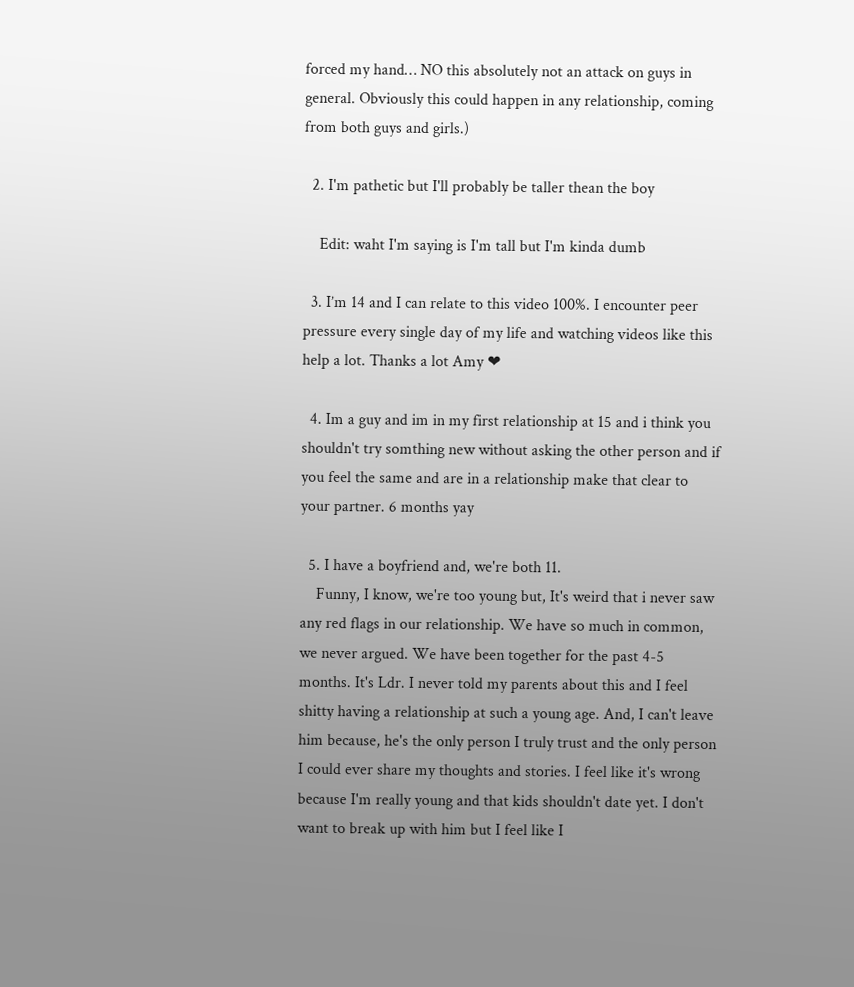forced my hand… NO this absolutely not an attack on guys in general. Obviously this could happen in any relationship, coming from both guys and girls.)

  2. I'm pathetic but I'll probably be taller thean the boy

    Edit: waht I'm saying is I'm tall but I'm kinda dumb

  3. I’m 14 and I can relate to this video 100%. I encounter peer pressure every single day of my life and watching videos like this help a lot. Thanks a lot Amy ❤

  4. Im a guy and im in my first relationship at 15 and i think you shouldn't try somthing new without asking the other person and if you feel the same and are in a relationship make that clear to your partner. 6 months yay

  5. I have a boyfriend and, we're both 11.
    Funny, I know, we're too young but, It's weird that i never saw any red flags in our relationship. We have so much in common, we never argued. We have been together for the past 4-5 months. It's Ldr. I never told my parents about this and I feel shitty having a relationship at such a young age. And, I can't leave him because, he's the only person I truly trust and the only person I could ever share my thoughts and stories. I feel like it's wrong because I'm really young and that kids shouldn't date yet. I don't want to break up with him but I feel like I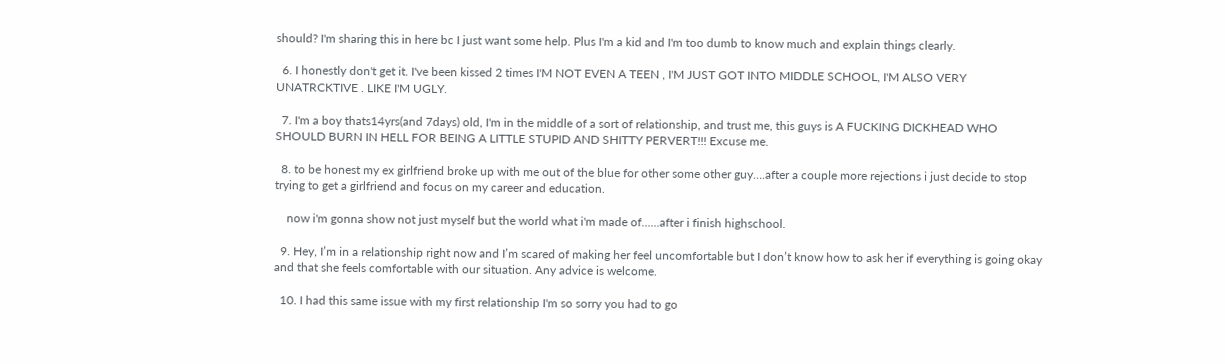should? I'm sharing this in here bc I just want some help. Plus I'm a kid and I'm too dumb to know much and explain things clearly.

  6. I honestly don't get it. I've been kissed 2 times I'M NOT EVEN A TEEN , I'M JUST GOT INTO MIDDLE SCHOOL, I'M ALSO VERY UNATRCKTIVE . LIKE I'M UGLY.

  7. I'm a boy thats14yrs(and 7days) old, I'm in the middle of a sort of relationship, and trust me, this guys is A FUCKING DICKHEAD WHO SHOULD BURN IN HELL FOR BEING A LITTLE STUPID AND SHITTY PERVERT!!! Excuse me.

  8. to be honest my ex girlfriend broke up with me out of the blue for other some other guy….after a couple more rejections i just decide to stop trying to get a girlfriend and focus on my career and education.

    now i'm gonna show not just myself but the world what i'm made of……after i finish highschool.

  9. Hey, I’m in a relationship right now and I’m scared of making her feel uncomfortable but I don’t know how to ask her if everything is going okay and that she feels comfortable with our situation. Any advice is welcome.

  10. I had this same issue with my first relationship I'm so sorry you had to go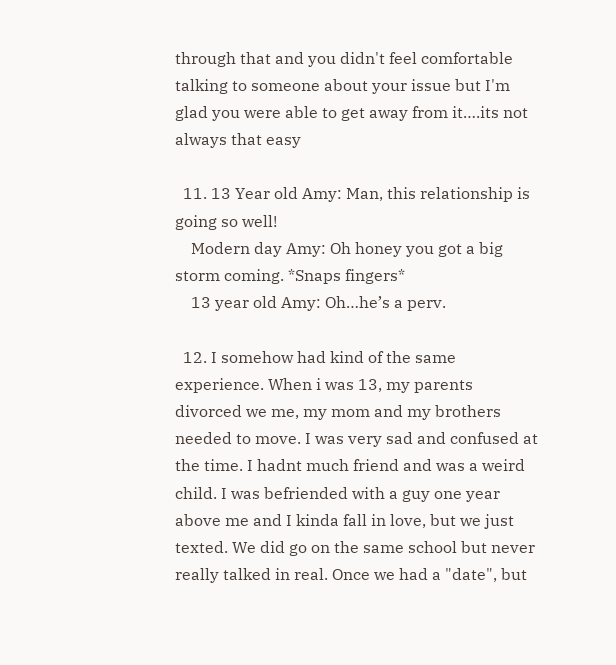through that and you didn't feel comfortable talking to someone about your issue but I'm glad you were able to get away from it….its not always that easy

  11. 13 Year old Amy: Man, this relationship is going so well!
    Modern day Amy: Oh honey you got a big storm coming. *Snaps fingers*
    13 year old Amy: Oh…he’s a perv.

  12. I somehow had kind of the same experience. When i was 13, my parents divorced we me, my mom and my brothers needed to move. I was very sad and confused at the time. I hadnt much friend and was a weird child. I was befriended with a guy one year above me and I kinda fall in love, but we just texted. We did go on the same school but never really talked in real. Once we had a "date", but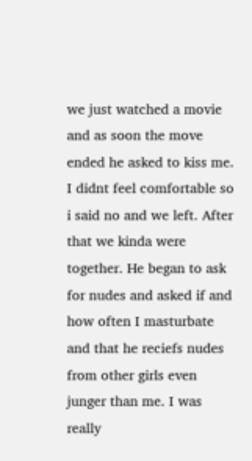we just watched a movie and as soon the move ended he asked to kiss me. I didnt feel comfortable so i said no and we left. After that we kinda were together. He began to ask for nudes and asked if and how often I masturbate and that he reciefs nudes from other girls even junger than me. I was really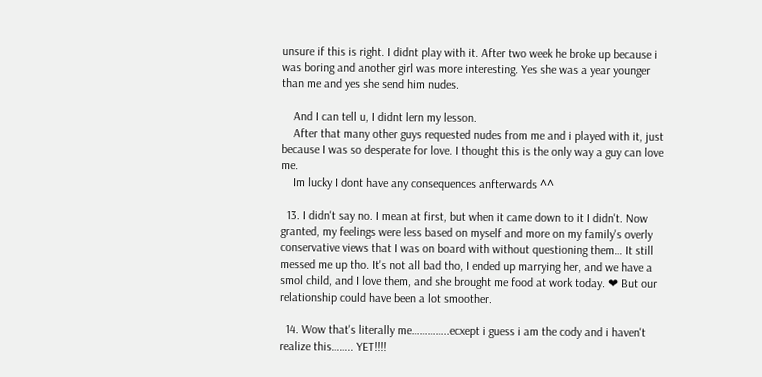unsure if this is right. I didnt play with it. After two week he broke up because i was boring and another girl was more interesting. Yes she was a year younger than me and yes she send him nudes.

    And I can tell u, I didnt lern my lesson.
    After that many other guys requested nudes from me and i played with it, just because I was so desperate for love. I thought this is the only way a guy can love me.
    Im lucky I dont have any consequences anfterwards ^^

  13. I didn't say no. I mean at first, but when it came down to it I didn't. Now granted, my feelings were less based on myself and more on my family's overly conservative views that I was on board with without questioning them… It still messed me up tho. It's not all bad tho, I ended up marrying her, and we have a smol child, and I love them, and she brought me food at work today. ❤ But our relationship could have been a lot smoother.

  14. Wow that's literally me…………..ecxept i guess i am the cody and i haven't realize this…….. YET!!!!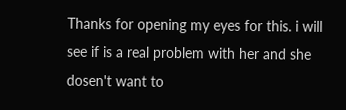Thanks for opening my eyes for this. i will see if is a real problem with her and she dosen't want to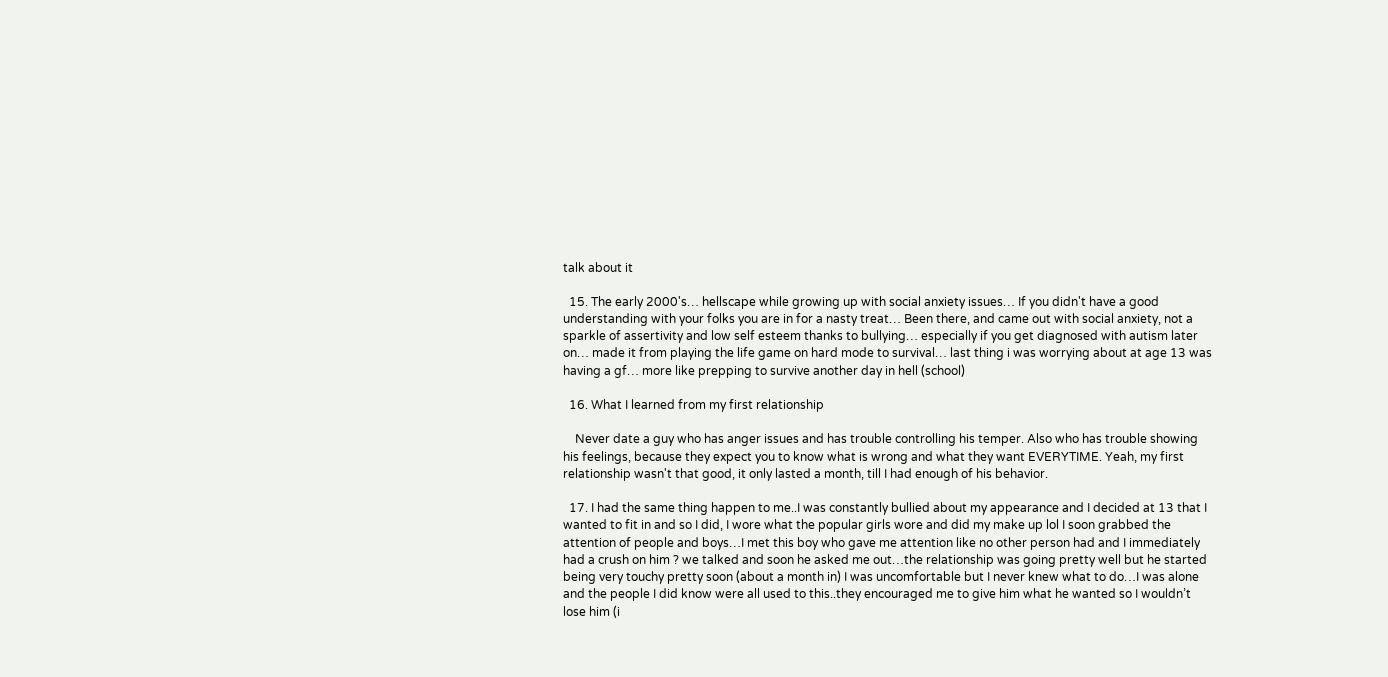talk about it

  15. The early 2000's… hellscape while growing up with social anxiety issues… If you didn't have a good understanding with your folks you are in for a nasty treat… Been there, and came out with social anxiety, not a sparkle of assertivity and low self esteem thanks to bullying… especially if you get diagnosed with autism later on… made it from playing the life game on hard mode to survival… last thing i was worrying about at age 13 was having a gf… more like prepping to survive another day in hell (school)

  16. What I learned from my first relationship

    Never date a guy who has anger issues and has trouble controlling his temper. Also who has trouble showing his feelings, because they expect you to know what is wrong and what they want EVERYTIME. Yeah, my first relationship wasn't that good, it only lasted a month, till I had enough of his behavior.

  17. I had the same thing happen to me..I was constantly bullied about my appearance and I decided at 13 that I wanted to fit in and so I did, I wore what the popular girls wore and did my make up lol I soon grabbed the attention of people and boys…I met this boy who gave me attention like no other person had and I immediately had a crush on him ? we talked and soon he asked me out…the relationship was going pretty well but he started being very touchy pretty soon (about a month in) I was uncomfortable but I never knew what to do…I was alone and the people I did know were all used to this..they encouraged me to give him what he wanted so I wouldn’t lose him (i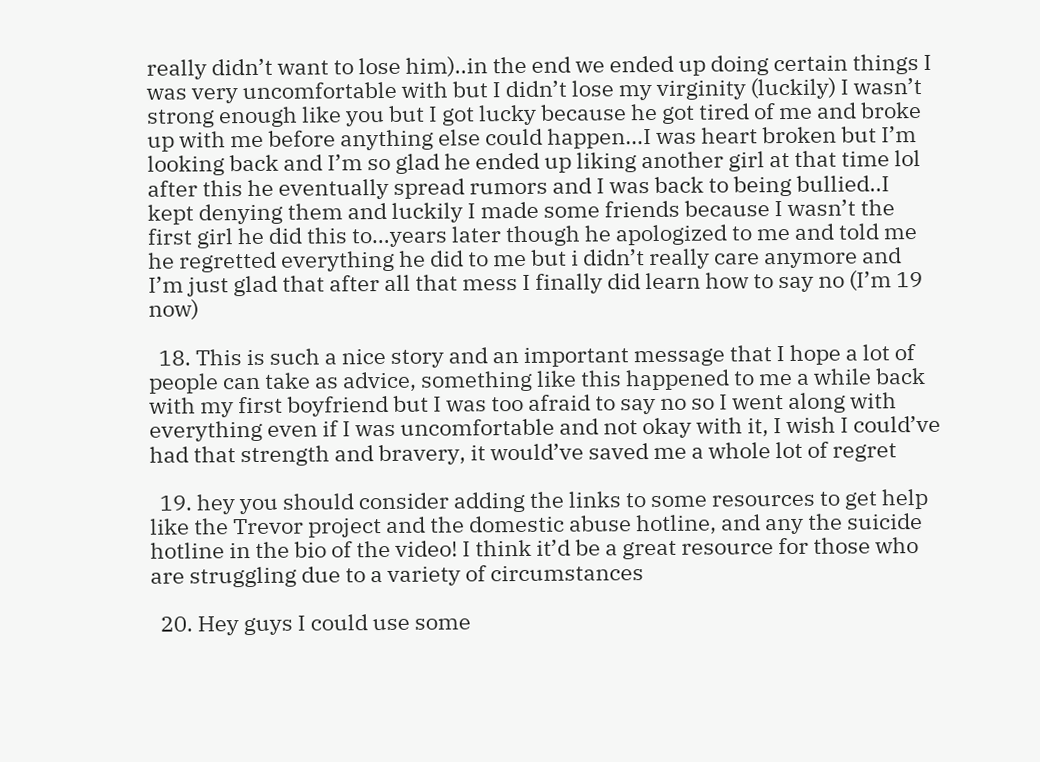really didn’t want to lose him)..in the end we ended up doing certain things I was very uncomfortable with but I didn’t lose my virginity (luckily) I wasn’t strong enough like you but I got lucky because he got tired of me and broke up with me before anything else could happen…I was heart broken but I’m looking back and I’m so glad he ended up liking another girl at that time lol after this he eventually spread rumors and I was back to being bullied..I kept denying them and luckily I made some friends because I wasn’t the first girl he did this to…years later though he apologized to me and told me he regretted everything he did to me but i didn’t really care anymore and I’m just glad that after all that mess I finally did learn how to say no (I’m 19 now)

  18. This is such a nice story and an important message that I hope a lot of people can take as advice, something like this happened to me a while back with my first boyfriend but I was too afraid to say no so I went along with everything even if I was uncomfortable and not okay with it, I wish I could’ve had that strength and bravery, it would’ve saved me a whole lot of regret

  19. hey you should consider adding the links to some resources to get help like the Trevor project and the domestic abuse hotline, and any the suicide hotline in the bio of the video! I think it’d be a great resource for those who are struggling due to a variety of circumstances

  20. Hey guys I could use some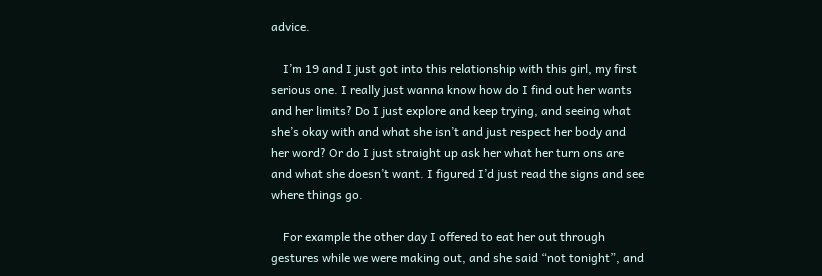advice.

    I’m 19 and I just got into this relationship with this girl, my first serious one. I really just wanna know how do I find out her wants and her limits? Do I just explore and keep trying, and seeing what she’s okay with and what she isn’t and just respect her body and her word? Or do I just straight up ask her what her turn ons are and what she doesn’t want. I figured I’d just read the signs and see where things go.

    For example the other day I offered to eat her out through gestures while we were making out, and she said “not tonight”, and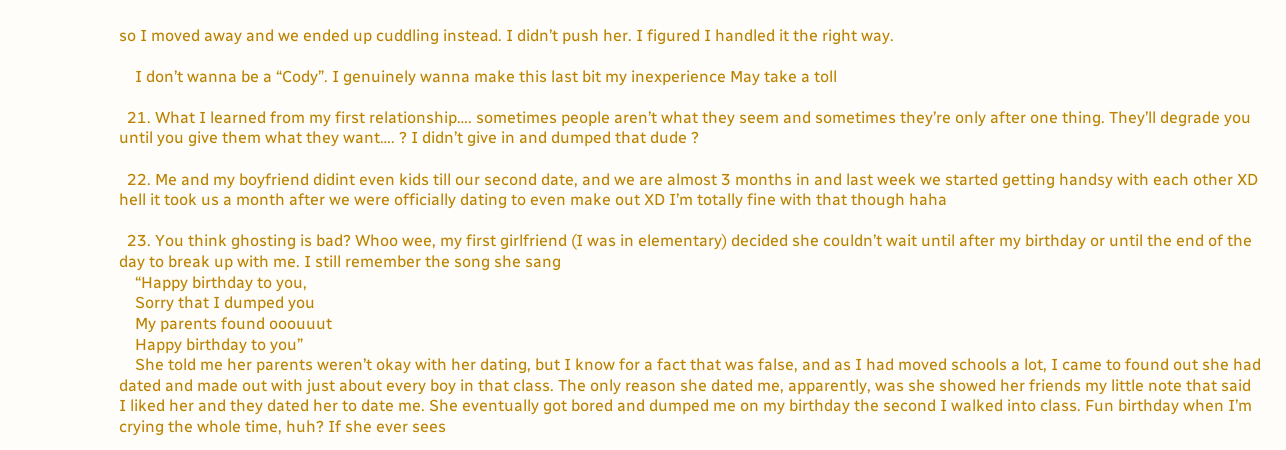so I moved away and we ended up cuddling instead. I didn’t push her. I figured I handled it the right way.

    I don’t wanna be a “Cody”. I genuinely wanna make this last bit my inexperience May take a toll

  21. What I learned from my first relationship…. sometimes people aren’t what they seem and sometimes they’re only after one thing. They’ll degrade you until you give them what they want…. ? I didn’t give in and dumped that dude ?

  22. Me and my boyfriend didint even kids till our second date, and we are almost 3 months in and last week we started getting handsy with each other XD hell it took us a month after we were officially dating to even make out XD I’m totally fine with that though haha

  23. You think ghosting is bad? Whoo wee, my first girlfriend (I was in elementary) decided she couldn’t wait until after my birthday or until the end of the day to break up with me. I still remember the song she sang
    “Happy birthday to you,
    Sorry that I dumped you
    My parents found ooouuut
    Happy birthday to you”
    She told me her parents weren’t okay with her dating, but I know for a fact that was false, and as I had moved schools a lot, I came to found out she had dated and made out with just about every boy in that class. The only reason she dated me, apparently, was she showed her friends my little note that said I liked her and they dated her to date me. She eventually got bored and dumped me on my birthday the second I walked into class. Fun birthday when I’m crying the whole time, huh? If she ever sees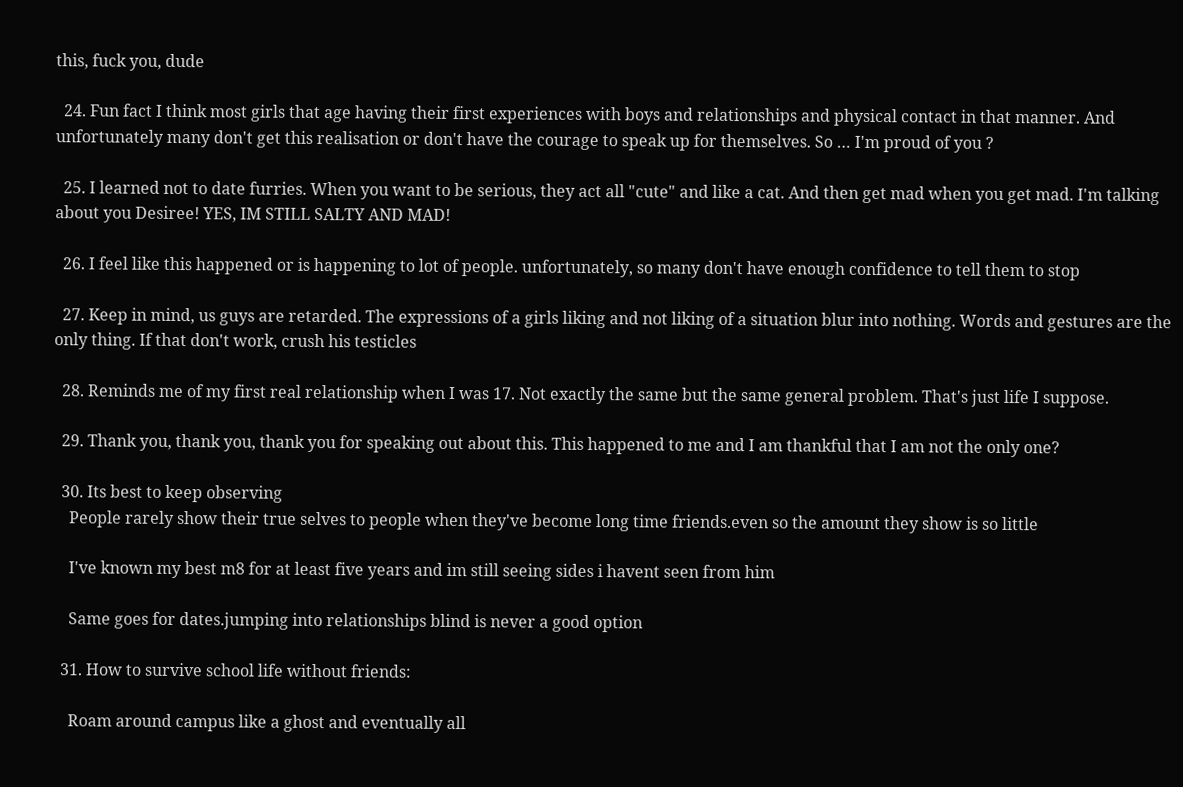this, fuck you, dude

  24. Fun fact I think most girls that age having their first experiences with boys and relationships and physical contact in that manner. And unfortunately many don't get this realisation or don't have the courage to speak up for themselves. So … I'm proud of you ?

  25. I learned not to date furries. When you want to be serious, they act all "cute" and like a cat. And then get mad when you get mad. I'm talking about you Desiree! YES, IM STILL SALTY AND MAD!

  26. I feel like this happened or is happening to lot of people. unfortunately, so many don't have enough confidence to tell them to stop

  27. Keep in mind, us guys are retarded. The expressions of a girls liking and not liking of a situation blur into nothing. Words and gestures are the only thing. If that don't work, crush his testicles

  28. Reminds me of my first real relationship when I was 17. Not exactly the same but the same general problem. That's just life I suppose.

  29. Thank you, thank you, thank you for speaking out about this. This happened to me and I am thankful that I am not the only one?

  30. Its best to keep observing
    People rarely show their true selves to people when they've become long time friends.even so the amount they show is so little

    I've known my best m8 for at least five years and im still seeing sides i havent seen from him

    Same goes for dates.jumping into relationships blind is never a good option

  31. How to survive school life without friends:

    Roam around campus like a ghost and eventually all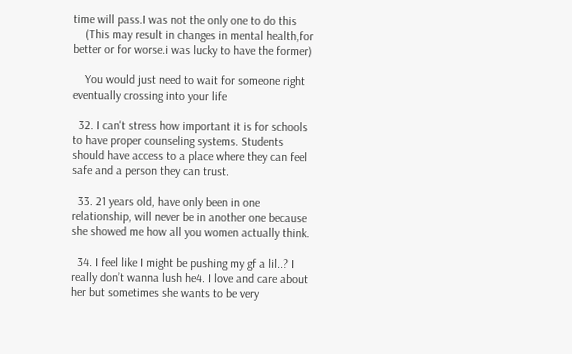time will pass.I was not the only one to do this
    (This may result in changes in mental health,for better or for worse.i was lucky to have the former)

    You would just need to wait for someone right eventually crossing into your life

  32. I can't stress how important it is for schools to have proper counseling systems. Students should have access to a place where they can feel safe and a person they can trust.

  33. 21 years old, have only been in one relationship, will never be in another one because she showed me how all you women actually think.

  34. I feel like I might be pushing my gf a lil..? I really don’t wanna lush he4. I love and care about her but sometimes she wants to be very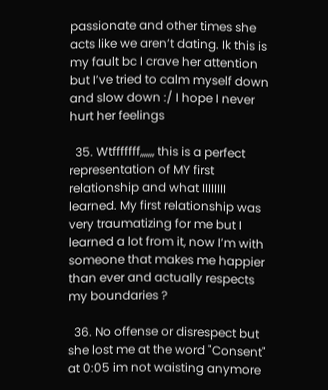passionate and other times she acts like we aren’t dating. Ik this is my fault bc I crave her attention but I’ve tried to calm myself down and slow down :/ I hope I never hurt her feelings

  35. Wtfffffff,,,,,,, this is a perfect representation of MY first relationship and what IIIIIIII learned. My first relationship was very traumatizing for me but I learned a lot from it, now I’m with someone that makes me happier than ever and actually respects my boundaries ?

  36. No offense or disrespect but she lost me at the word "Consent" at 0:05 im not waisting anymore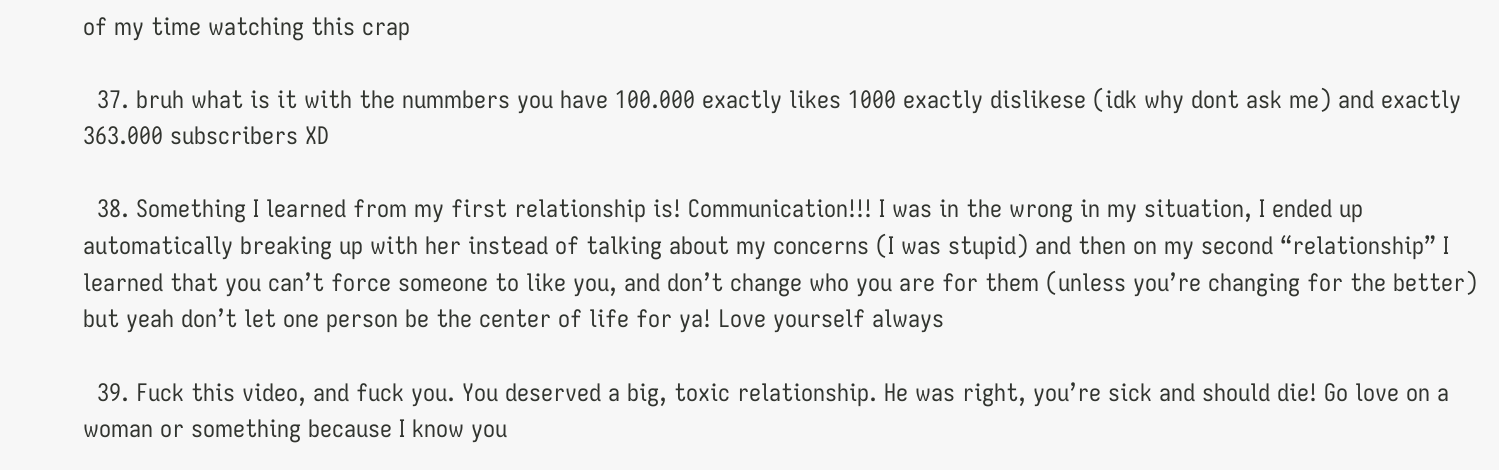of my time watching this crap

  37. bruh what is it with the nummbers you have 100.000 exactly likes 1000 exactly dislikese (idk why dont ask me) and exactly 363.000 subscribers XD

  38. Something I learned from my first relationship is! Communication!!! I was in the wrong in my situation, I ended up automatically breaking up with her instead of talking about my concerns (I was stupid) and then on my second “relationship” I learned that you can’t force someone to like you, and don’t change who you are for them (unless you’re changing for the better) but yeah don’t let one person be the center of life for ya! Love yourself always

  39. Fuck this video, and fuck you. You deserved a big, toxic relationship. He was right, you’re sick and should die! Go love on a woman or something because I know you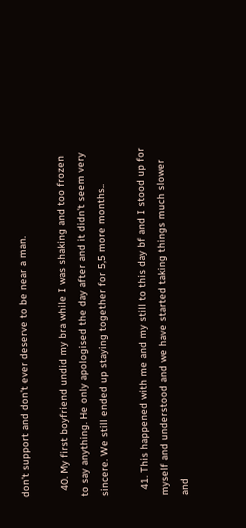don’t support and don’t ever deserve to be near a man.

  40. My first boyfriend undid my bra while I was shaking and too frozen to say anything. He only apologised the day after and it didn't seem very sincere. We still ended up staying together for 5,5 more months..

  41. This happened with me and my still to this day bf and I stood up for myself and understood and we have started taking things much slower and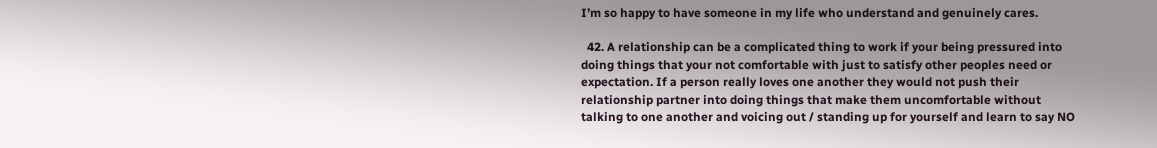I’m so happy to have someone in my life who understand and genuinely cares.

  42. A relationship can be a complicated thing to work if your being pressured into doing things that your not comfortable with just to satisfy other peoples need or expectation. If a person really loves one another they would not push their relationship partner into doing things that make them uncomfortable without talking to one another and voicing out / standing up for yourself and learn to say NO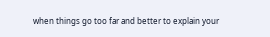when things go too far and better to explain your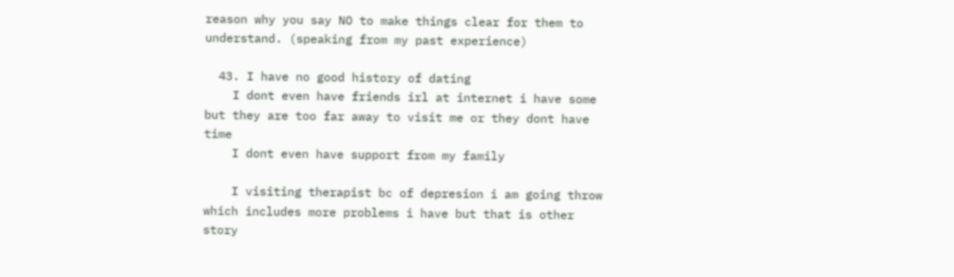reason why you say NO to make things clear for them to understand. (speaking from my past experience)

  43. I have no good history of dating
    I dont even have friends irl at internet i have some but they are too far away to visit me or they dont have time
    I dont even have support from my family

    I visiting therapist bc of depresion i am going throw which includes more problems i have but that is other story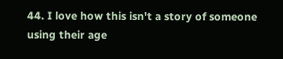44. I love how this isn't a story of someone using their age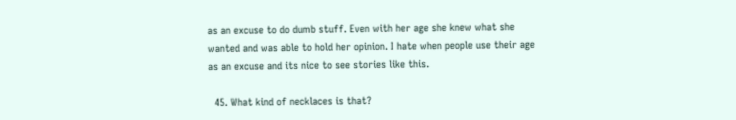as an excuse to do dumb stuff. Even with her age she knew what she wanted and was able to hold her opinion. I hate when people use their age as an excuse and its nice to see stories like this.

  45. What kind of necklaces is that?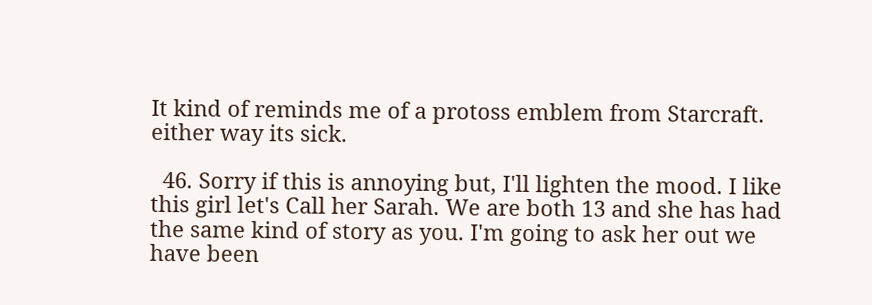It kind of reminds me of a protoss emblem from Starcraft. either way its sick.

  46. Sorry if this is annoying but, I'll lighten the mood. I like this girl let's Call her Sarah. We are both 13 and she has had the same kind of story as you. I'm going to ask her out we have been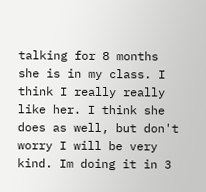talking for 8 months she is in my class. I think I really really like her. I think she does as well, but don't worry I will be very kind. Im doing it in 3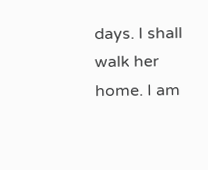days. I shall walk her home. I am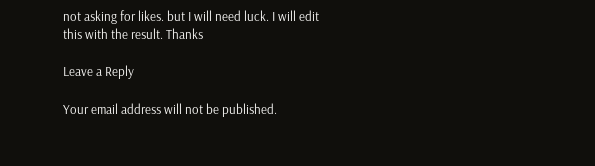not asking for likes. but I will need luck. I will edit this with the result. Thanks

Leave a Reply

Your email address will not be published.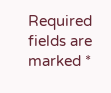Required fields are marked *